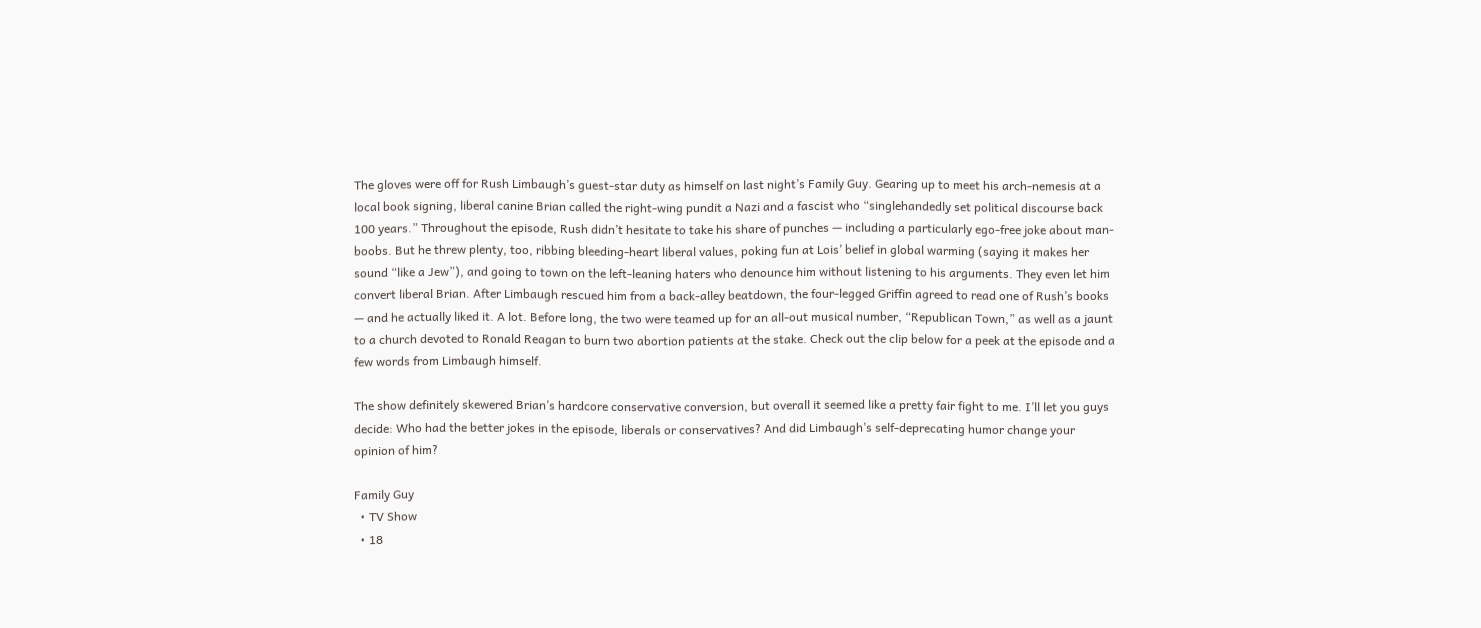The gloves were off for Rush Limbaugh’s guest-star duty as himself on last night’s Family Guy. Gearing up to meet his arch-nemesis at a local book signing, liberal canine Brian called the right-wing pundit a Nazi and a fascist who “singlehandedly set political discourse back 100 years.” Throughout the episode, Rush didn’t hesitate to take his share of punches — including a particularly ego-free joke about man-boobs. But he threw plenty, too, ribbing bleeding-heart liberal values, poking fun at Lois’ belief in global warming (saying it makes her sound “like a Jew”), and going to town on the left-leaning haters who denounce him without listening to his arguments. They even let him convert liberal Brian. After Limbaugh rescued him from a back-alley beatdown, the four-legged Griffin agreed to read one of Rush’s books — and he actually liked it. A lot. Before long, the two were teamed up for an all-out musical number, “Republican Town,” as well as a jaunt to a church devoted to Ronald Reagan to burn two abortion patients at the stake. Check out the clip below for a peek at the episode and a few words from Limbaugh himself.

The show definitely skewered Brian’s hardcore conservative conversion, but overall it seemed like a pretty fair fight to me. I’ll let you guys decide: Who had the better jokes in the episode, liberals or conservatives? And did Limbaugh’s self-deprecating humor change your opinion of him?

Family Guy
  • TV Show
  • 18